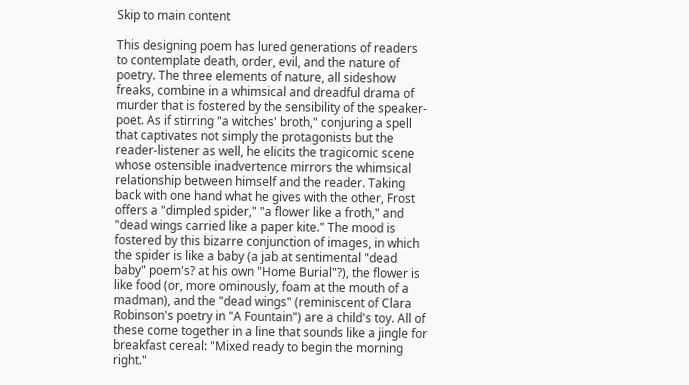Skip to main content

This designing poem has lured generations of readers to contemplate death, order, evil, and the nature of poetry. The three elements of nature, all sideshow freaks, combine in a whimsical and dreadful drama of murder that is fostered by the sensibility of the speaker-poet. As if stirring "a witches' broth," conjuring a spell that captivates not simply the protagonists but the reader-listener as well, he elicits the tragicomic scene whose ostensible inadvertence mirrors the whimsical relationship between himself and the reader. Taking back with one hand what he gives with the other, Frost offers a "dimpled spider," "a flower like a froth," and "dead wings carried like a paper kite." The mood is fostered by this bizarre conjunction of images, in which the spider is like a baby (a jab at sentimental "dead baby" poem's? at his own "Home Burial"?), the flower is like food (or, more ominously, foam at the mouth of a madman), and the "dead wings" (reminiscent of Clara Robinson's poetry in "A Fountain") are a child's toy. All of these come together in a line that sounds like a jingle for breakfast cereal: "Mixed ready to begin the morning right."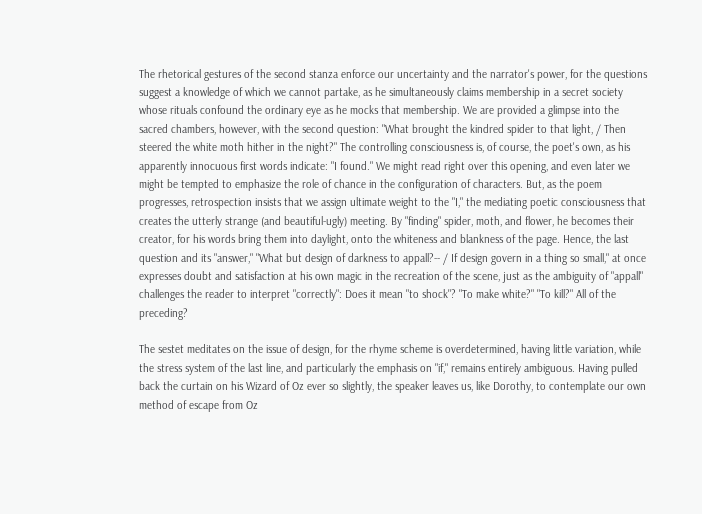The rhetorical gestures of the second stanza enforce our uncertainty and the narrator's power, for the questions suggest a knowledge of which we cannot partake, as he simultaneously claims membership in a secret society whose rituals confound the ordinary eye as he mocks that membership. We are provided a glimpse into the sacred chambers, however, with the second question: "What brought the kindred spider to that light, / Then steered the white moth hither in the night?" The controlling consciousness is, of course, the poet's own, as his apparently innocuous first words indicate: "I found." We might read right over this opening, and even later we might be tempted to emphasize the role of chance in the configuration of characters. But, as the poem progresses, retrospection insists that we assign ultimate weight to the "I," the mediating poetic consciousness that creates the utterly strange (and beautiful-ugly) meeting. By "finding" spider, moth, and flower, he becomes their creator, for his words bring them into daylight, onto the whiteness and blankness of the page. Hence, the last question and its "answer," "What but design of darkness to appall?-- / If design govern in a thing so small," at once expresses doubt and satisfaction at his own magic in the recreation of the scene, just as the ambiguity of "appall" challenges the reader to interpret "correctly": Does it mean "to shock"? "To make white?" "To kill?" All of the preceding?

The sestet meditates on the issue of design, for the rhyme scheme is overdetermined, having little variation, while the stress system of the last line, and particularly the emphasis on "if," remains entirely ambiguous. Having pulled back the curtain on his Wizard of Oz ever so slightly, the speaker leaves us, like Dorothy, to contemplate our own method of escape from Oz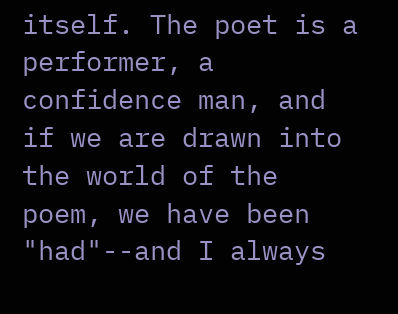itself. The poet is a performer, a confidence man, and if we are drawn into the world of the poem, we have been "had"--and I always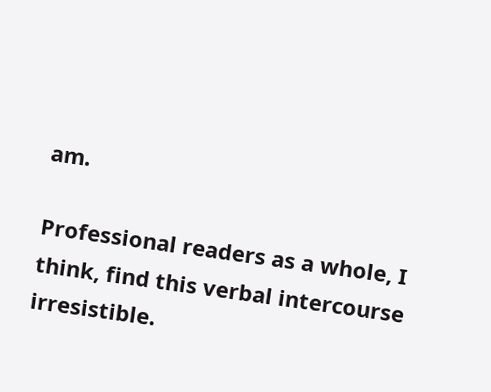am.

Professional readers as a whole, I think, find this verbal intercourse irresistible.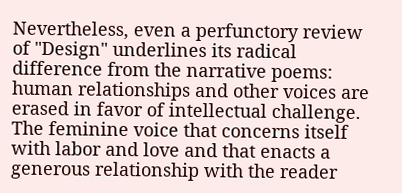Nevertheless, even a perfunctory review of "Design" underlines its radical difference from the narrative poems: human relationships and other voices are erased in favor of intellectual challenge. The feminine voice that concerns itself with labor and love and that enacts a generous relationship with the reader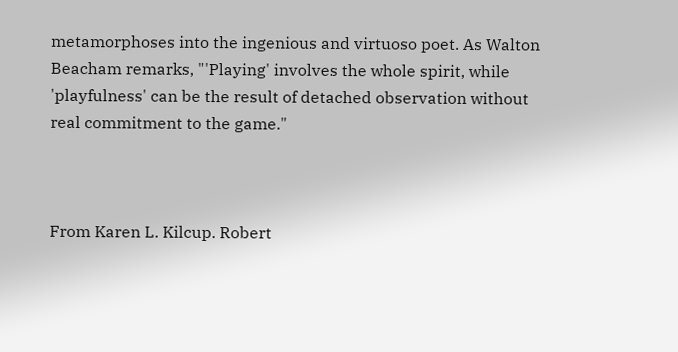metamorphoses into the ingenious and virtuoso poet. As Walton Beacham remarks, "'Playing' involves the whole spirit, while 'playfulness' can be the result of detached observation without real commitment to the game."



From Karen L. Kilcup. Robert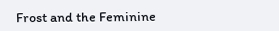Frost and the Feminine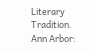Literary Tradition. Ann Arbor: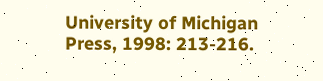University of Michigan Press, 1998: 213-216.